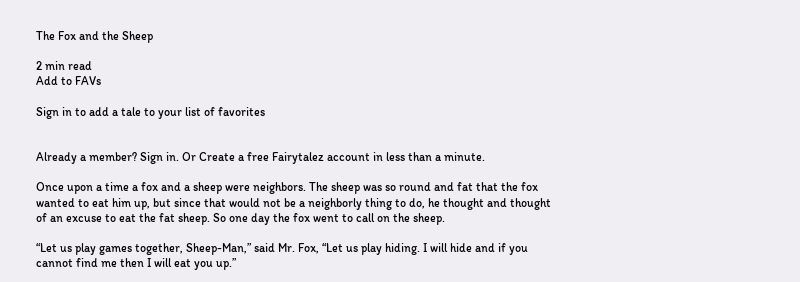The Fox and the Sheep

2 min read
Add to FAVs

Sign in to add a tale to your list of favorites


Already a member? Sign in. Or Create a free Fairytalez account in less than a minute.

Once upon a time a fox and a sheep were neighbors. The sheep was so round and fat that the fox wanted to eat him up, but since that would not be a neighborly thing to do, he thought and thought of an excuse to eat the fat sheep. So one day the fox went to call on the sheep.

“Let us play games together, Sheep-Man,” said Mr. Fox, “Let us play hiding. I will hide and if you cannot find me then I will eat you up.”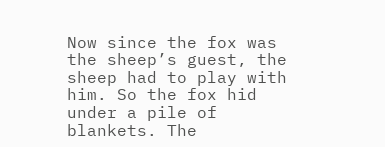Now since the fox was the sheep’s guest, the sheep had to play with him. So the fox hid under a pile of blankets. The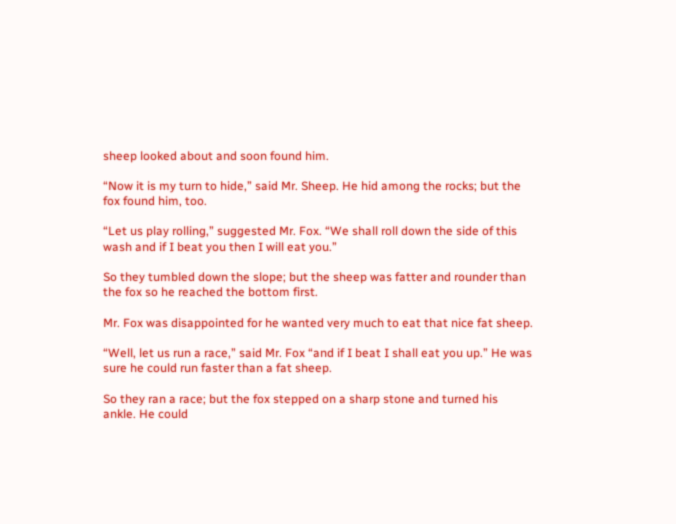sheep looked about and soon found him.

“Now it is my turn to hide,” said Mr. Sheep. He hid among the rocks; but the fox found him, too.

“Let us play rolling,” suggested Mr. Fox. “We shall roll down the side of this wash and if I beat you then I will eat you.”

So they tumbled down the slope; but the sheep was fatter and rounder than the fox so he reached the bottom first.

Mr. Fox was disappointed for he wanted very much to eat that nice fat sheep.

“Well, let us run a race,” said Mr. Fox “and if I beat I shall eat you up.” He was sure he could run faster than a fat sheep.

So they ran a race; but the fox stepped on a sharp stone and turned his ankle. He could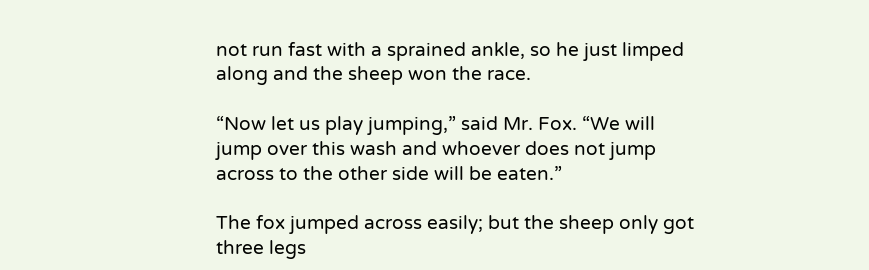not run fast with a sprained ankle, so he just limped along and the sheep won the race.

“Now let us play jumping,” said Mr. Fox. “We will jump over this wash and whoever does not jump across to the other side will be eaten.”

The fox jumped across easily; but the sheep only got three legs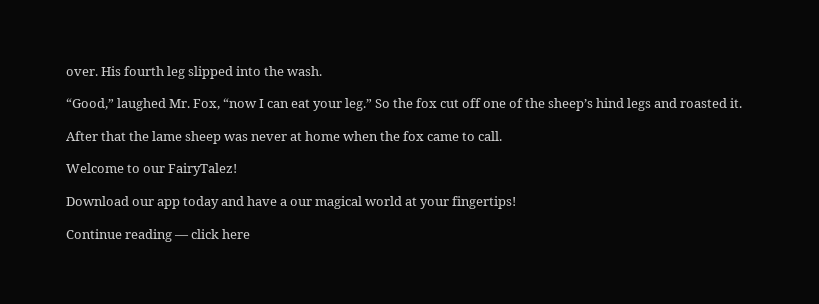over. His fourth leg slipped into the wash.

“Good,” laughed Mr. Fox, “now I can eat your leg.” So the fox cut off one of the sheep’s hind legs and roasted it.

After that the lame sheep was never at home when the fox came to call.

Welcome to our FairyTalez!

Download our app today and have a our magical world at your fingertips!

Continue reading — click here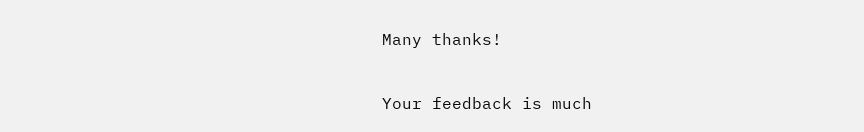Many thanks!

Your feedback is much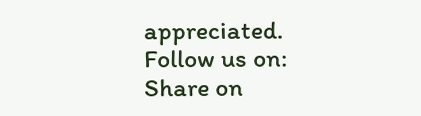appreciated.
Follow us on:
Share on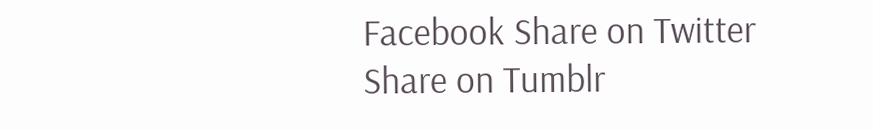Facebook Share on Twitter Share on Tumblr